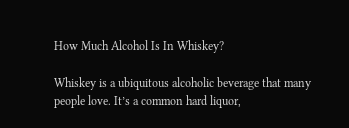How Much Alcohol Is In Whiskey?

Whiskey is a ubiquitous alcoholic beverage that many people love. It’s a common hard liquor,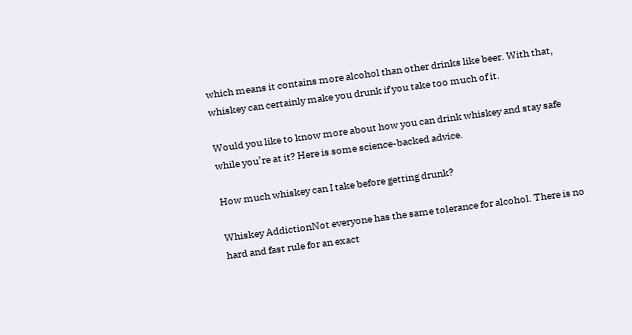which means it contains more alcohol than other drinks like beer. With that, whiskey can certainly make you drunk if you take too much of it.

Would you like to know more about how you can drink whiskey and stay safe while you’re at it? Here is some science-backed advice.

How much whiskey can I take before getting drunk?

Whiskey AddictionNot everyone has the same tolerance for alcohol. There is no hard and fast rule for an exact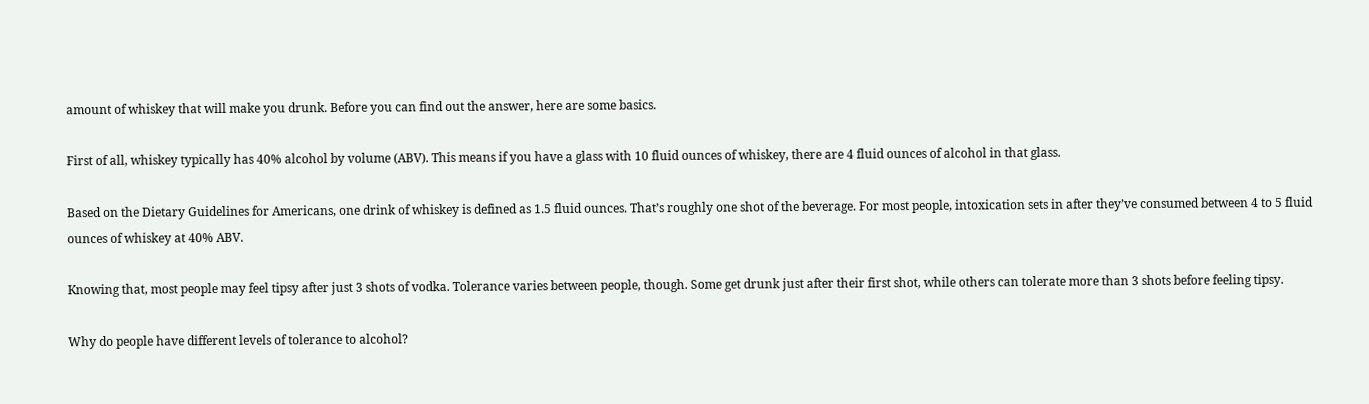amount of whiskey that will make you drunk. Before you can find out the answer, here are some basics.

First of all, whiskey typically has 40% alcohol by volume (ABV). This means if you have a glass with 10 fluid ounces of whiskey, there are 4 fluid ounces of alcohol in that glass.

Based on the Dietary Guidelines for Americans, one drink of whiskey is defined as 1.5 fluid ounces. That’s roughly one shot of the beverage. For most people, intoxication sets in after they’ve consumed between 4 to 5 fluid ounces of whiskey at 40% ABV.

Knowing that, most people may feel tipsy after just 3 shots of vodka. Tolerance varies between people, though. Some get drunk just after their first shot, while others can tolerate more than 3 shots before feeling tipsy.

Why do people have different levels of tolerance to alcohol?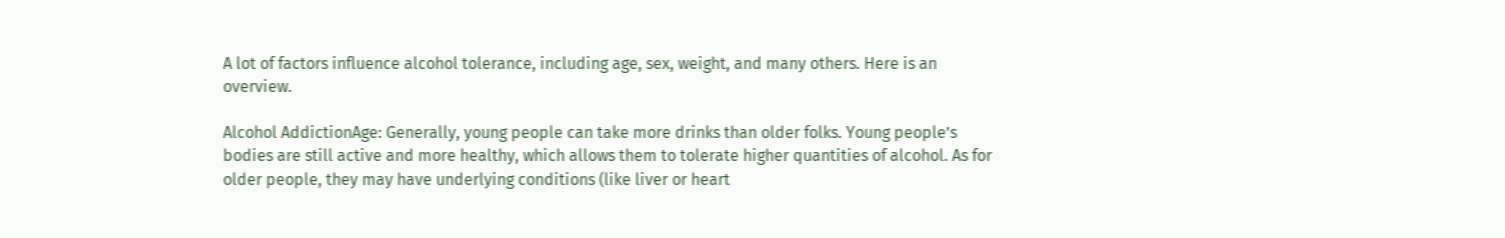A lot of factors influence alcohol tolerance, including age, sex, weight, and many others. Here is an overview.

Alcohol AddictionAge: Generally, young people can take more drinks than older folks. Young people’s bodies are still active and more healthy, which allows them to tolerate higher quantities of alcohol. As for older people, they may have underlying conditions (like liver or heart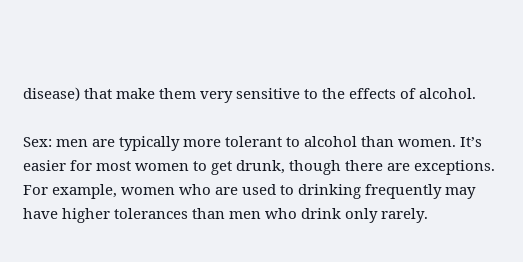disease) that make them very sensitive to the effects of alcohol.

Sex: men are typically more tolerant to alcohol than women. It’s easier for most women to get drunk, though there are exceptions. For example, women who are used to drinking frequently may have higher tolerances than men who drink only rarely.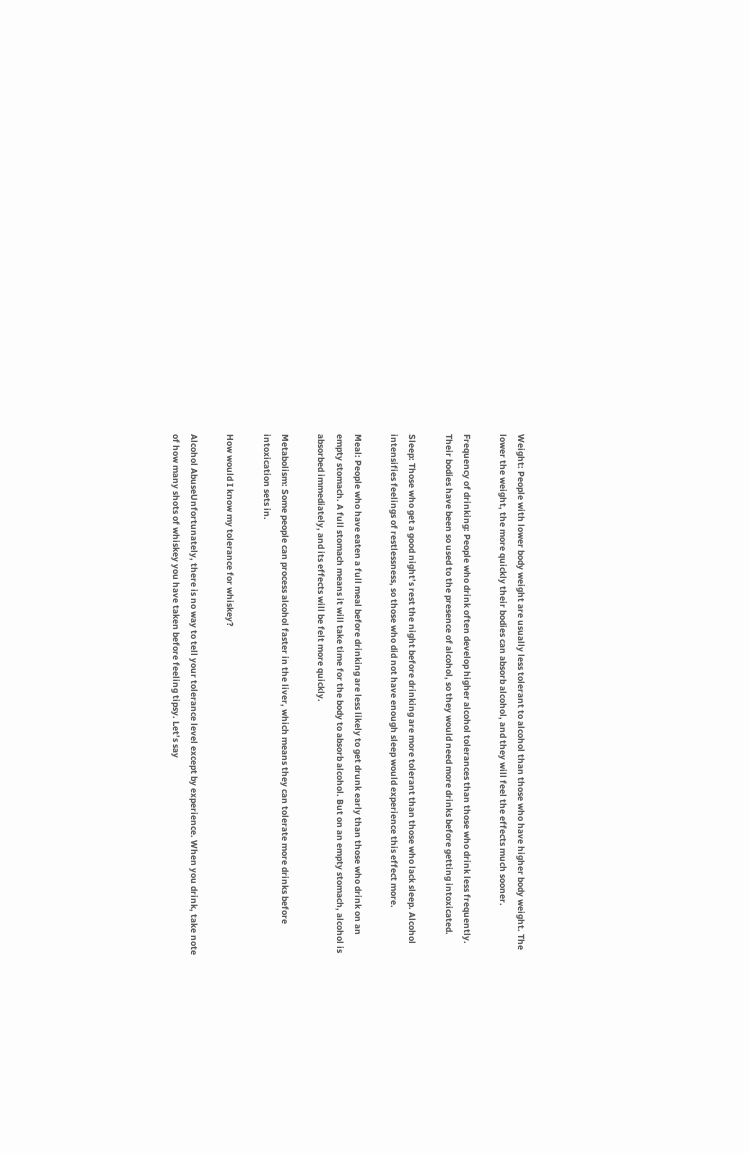Weight: People with lower body weight are usually less tolerant to alcohol than those who have higher body weight. The lower the weight, the more quickly their bodies can absorb alcohol, and they will feel the effects much sooner.

Frequency of drinking: People who drink often develop higher alcohol tolerances than those who drink less frequently. Their bodies have been so used to the presence of alcohol, so they would need more drinks before getting intoxicated.

Sleep: Those who get a good night’s rest the night before drinking are more tolerant than those who lack sleep. Alcohol intensifies feelings of restlessness, so those who did not have enough sleep would experience this effect more.

Meal: People who have eaten a full meal before drinking are less likely to get drunk early than those who drink on an empty stomach. A full stomach means it will take time for the body to absorb alcohol. But on an empty stomach, alcohol is absorbed immediately, and its effects will be felt more quickly.

Metabolism: Some people can process alcohol faster in the liver, which means they can tolerate more drinks before intoxication sets in.

How would I know my tolerance for whiskey?

Alcohol AbuseUnfortunately, there is no way to tell your tolerance level except by experience. When you drink, take note of how many shots of whiskey you have taken before feeling tipsy. Let’s say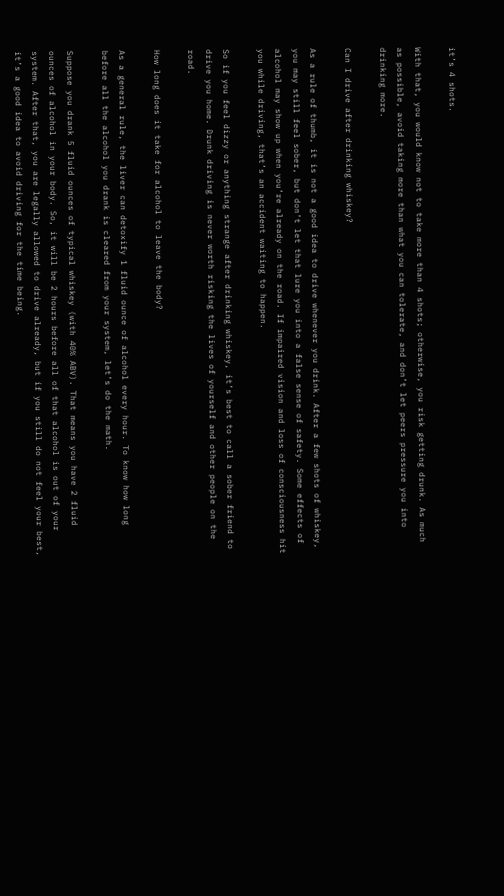it’s 4 shots.

With that, you would know not to take more than 4 shots; otherwise, you risk getting drunk. As much as possible, avoid taking more than what you can tolerate, and don’t let peers pressure you into drinking more.

Can I drive after drinking whiskey?

As a rule of thumb, it is not a good idea to drive whenever you drink. After a few shots of whiskey, you may still feel sober, but don’t let that lure you into a false sense of safety. Some effects of alcohol may show up when you’re already on the road. If impaired vision and loss of consciousness hit you while driving, that’s an accident waiting to happen.

So if you feel dizzy or anything strange after drinking whiskey, it’s best to call a sober friend to drive you home. Drunk driving is never worth risking the lives of yourself and other people on the road.

How long does it take for alcohol to leave the body?

As a general rule, the liver can detoxify 1 fluid ounce of alcohol every hour. To know how long before all the alcohol you drank is cleared from your system, let’s do the math.

Suppose you drank 5 fluid ounces of typical whiskey (with 40% ABV). That means you have 2 fluid ounces of alcohol in your body. So, it will be 2 hours before all of that alcohol is out of your system. After that, you are legally allowed to drive already, but if you still do not feel your best, it’s a good idea to avoid driving for the time being.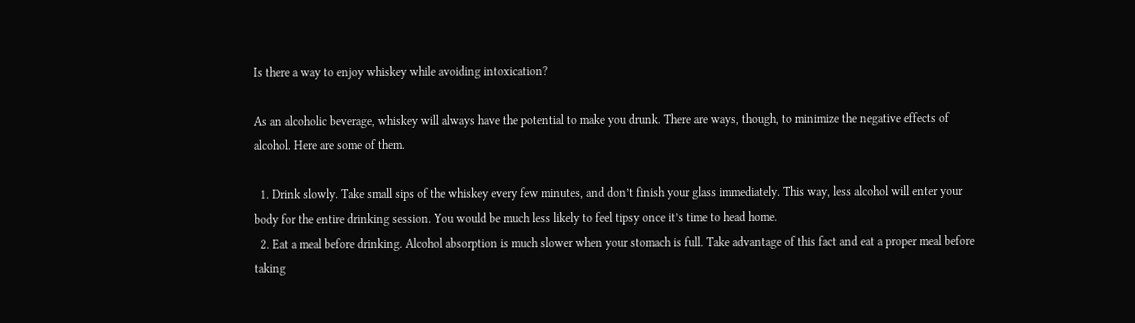Is there a way to enjoy whiskey while avoiding intoxication?

As an alcoholic beverage, whiskey will always have the potential to make you drunk. There are ways, though, to minimize the negative effects of alcohol. Here are some of them.

  1. Drink slowly. Take small sips of the whiskey every few minutes, and don’t finish your glass immediately. This way, less alcohol will enter your body for the entire drinking session. You would be much less likely to feel tipsy once it’s time to head home.
  2. Eat a meal before drinking. Alcohol absorption is much slower when your stomach is full. Take advantage of this fact and eat a proper meal before taking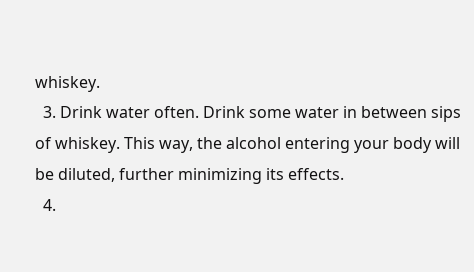whiskey.
  3. Drink water often. Drink some water in between sips of whiskey. This way, the alcohol entering your body will be diluted, further minimizing its effects.
  4.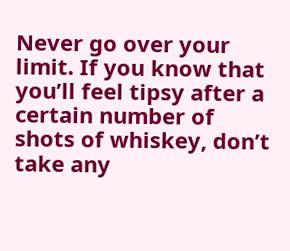Never go over your limit. If you know that you’ll feel tipsy after a certain number of shots of whiskey, don’t take any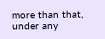more than that, under any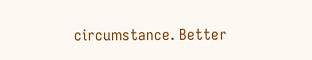circumstance. Better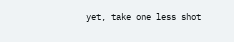yet, take one less shot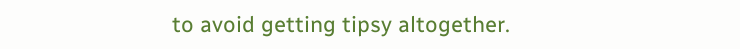to avoid getting tipsy altogether.